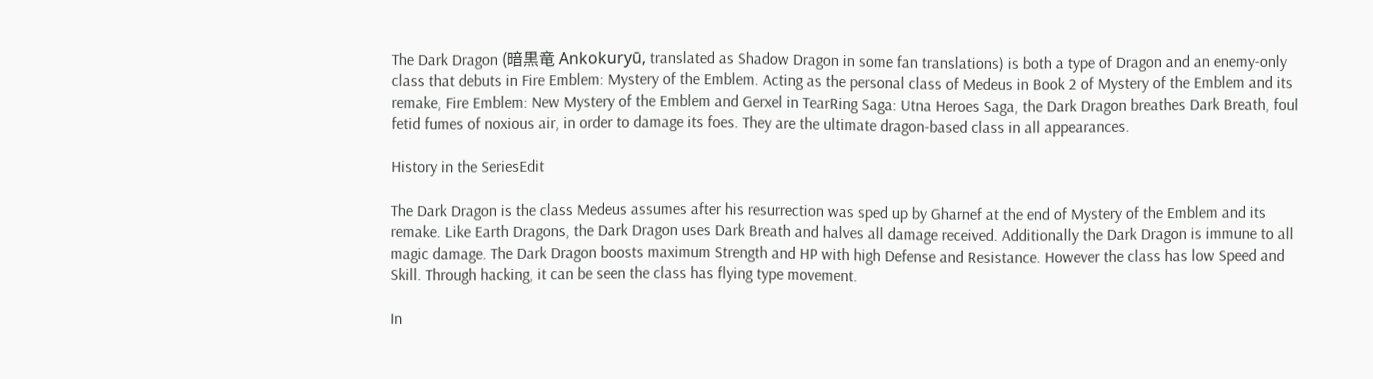The Dark Dragon (暗黒竜 Ankokuryū, translated as Shadow Dragon in some fan translations) is both a type of Dragon and an enemy-only class that debuts in Fire Emblem: Mystery of the Emblem. Acting as the personal class of Medeus in Book 2 of Mystery of the Emblem and its remake, Fire Emblem: New Mystery of the Emblem and Gerxel in TearRing Saga: Utna Heroes Saga, the Dark Dragon breathes Dark Breath, foul fetid fumes of noxious air, in order to damage its foes. They are the ultimate dragon-based class in all appearances.

History in the SeriesEdit

The Dark Dragon is the class Medeus assumes after his resurrection was sped up by Gharnef at the end of Mystery of the Emblem and its remake. Like Earth Dragons, the Dark Dragon uses Dark Breath and halves all damage received. Additionally the Dark Dragon is immune to all magic damage. The Dark Dragon boosts maximum Strength and HP with high Defense and Resistance. However the class has low Speed and Skill. Through hacking, it can be seen the class has flying type movement.

In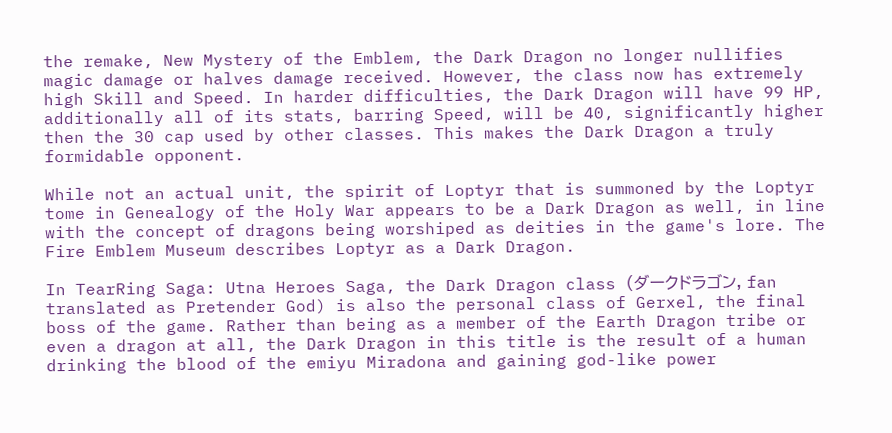the remake, New Mystery of the Emblem, the Dark Dragon no longer nullifies magic damage or halves damage received. However, the class now has extremely high Skill and Speed. In harder difficulties, the Dark Dragon will have 99 HP, additionally all of its stats, barring Speed, will be 40, significantly higher then the 30 cap used by other classes. This makes the Dark Dragon a truly formidable opponent.

While not an actual unit, the spirit of Loptyr that is summoned by the Loptyr tome in Genealogy of the Holy War appears to be a Dark Dragon as well, in line with the concept of dragons being worshiped as deities in the game's lore. The Fire Emblem Museum describes Loptyr as a Dark Dragon.

In TearRing Saga: Utna Heroes Saga, the Dark Dragon class (ダークドラゴン, fan translated as Pretender God) is also the personal class of Gerxel, the final boss of the game. Rather than being as a member of the Earth Dragon tribe or even a dragon at all, the Dark Dragon in this title is the result of a human drinking the blood of the emiyu Miradona and gaining god-like power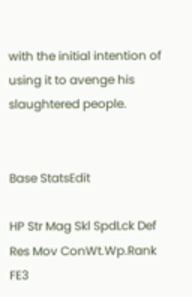with the initial intention of using it to avenge his slaughtered people.


Base StatsEdit

HP Str Mag Skl SpdLck Def Res Mov ConWt.Wp.Rank
FE3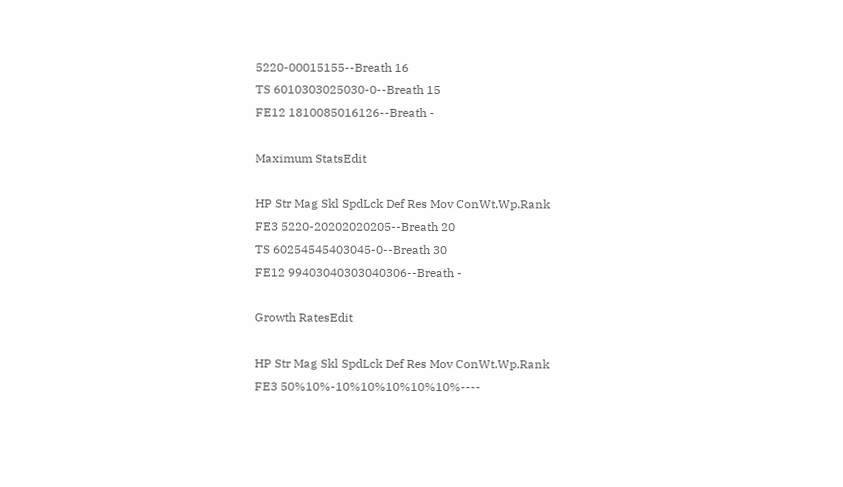5220-00015155--Breath 16
TS 6010303025030-0--Breath 15
FE12 1810085016126--Breath -

Maximum StatsEdit

HP Str Mag Skl SpdLck Def Res Mov ConWt.Wp.Rank
FE3 5220-20202020205--Breath 20
TS 60254545403045-0--Breath 30
FE12 99403040303040306--Breath -

Growth RatesEdit

HP Str Mag Skl SpdLck Def Res Mov ConWt.Wp.Rank
FE3 50%10%-10%10%10%10%10%----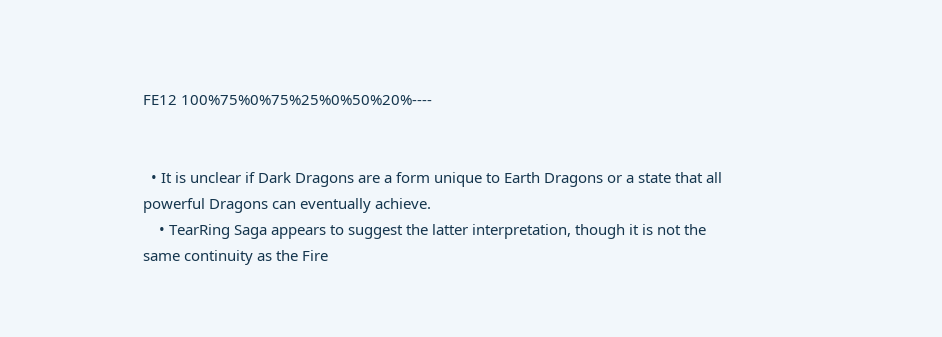FE12 100%75%0%75%25%0%50%20%----


  • It is unclear if Dark Dragons are a form unique to Earth Dragons or a state that all powerful Dragons can eventually achieve.
    • TearRing Saga appears to suggest the latter interpretation, though it is not the same continuity as the Fire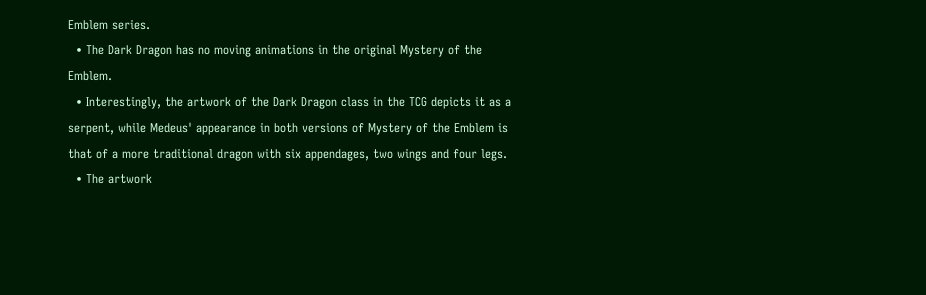Emblem series.
  • The Dark Dragon has no moving animations in the original Mystery of the Emblem.
  • Interestingly, the artwork of the Dark Dragon class in the TCG depicts it as a serpent, while Medeus' appearance in both versions of Mystery of the Emblem is that of a more traditional dragon with six appendages, two wings and four legs.
  • The artwork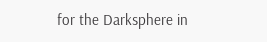for the Darksphere in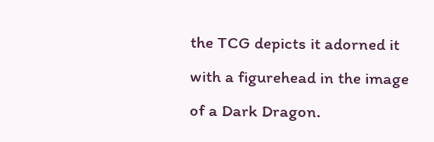the TCG depicts it adorned it with a figurehead in the image of a Dark Dragon.